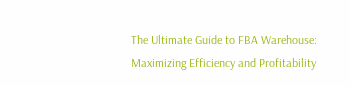The Ultimate Guide to FBA Warehouse: Maximizing Efficiency and Profitability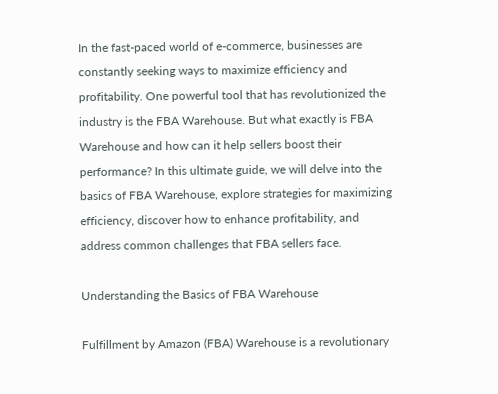In the fast-paced world of e-commerce, businesses are constantly seeking ways to maximize efficiency and profitability. One powerful tool that has revolutionized the industry is the FBA Warehouse. But what exactly is FBA Warehouse and how can it help sellers boost their performance? In this ultimate guide, we will delve into the basics of FBA Warehouse, explore strategies for maximizing efficiency, discover how to enhance profitability, and address common challenges that FBA sellers face.

Understanding the Basics of FBA Warehouse

Fulfillment by Amazon (FBA) Warehouse is a revolutionary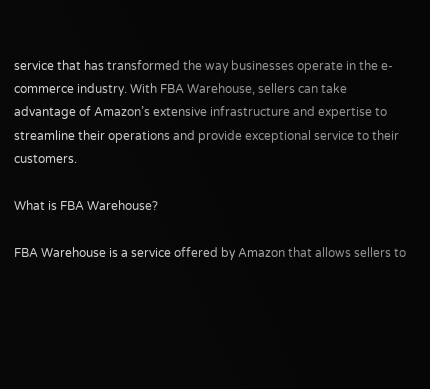service that has transformed the way businesses operate in the e-commerce industry. With FBA Warehouse, sellers can take advantage of Amazon’s extensive infrastructure and expertise to streamline their operations and provide exceptional service to their customers.

What is FBA Warehouse?

FBA Warehouse is a service offered by Amazon that allows sellers to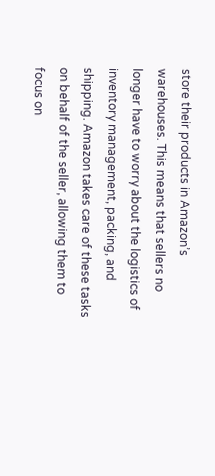store their products in Amazon’s warehouses. This means that sellers no longer have to worry about the logistics of inventory management, packing, and shipping. Amazon takes care of these tasks on behalf of the seller, allowing them to focus on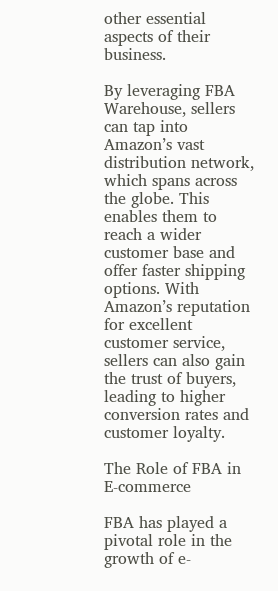other essential aspects of their business.

By leveraging FBA Warehouse, sellers can tap into Amazon’s vast distribution network, which spans across the globe. This enables them to reach a wider customer base and offer faster shipping options. With Amazon’s reputation for excellent customer service, sellers can also gain the trust of buyers, leading to higher conversion rates and customer loyalty.

The Role of FBA in E-commerce

FBA has played a pivotal role in the growth of e-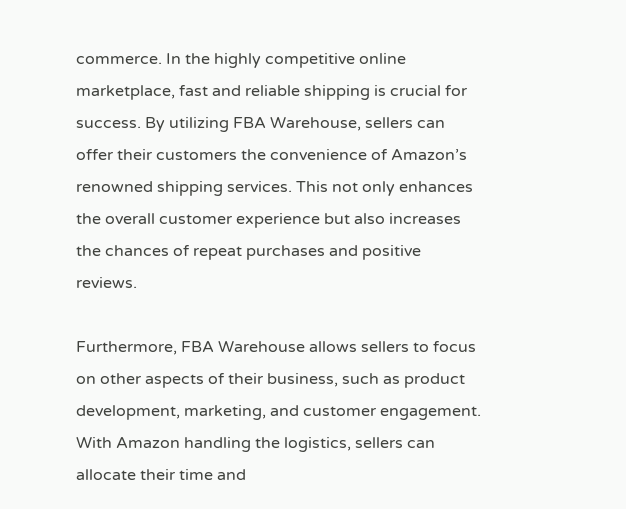commerce. In the highly competitive online marketplace, fast and reliable shipping is crucial for success. By utilizing FBA Warehouse, sellers can offer their customers the convenience of Amazon’s renowned shipping services. This not only enhances the overall customer experience but also increases the chances of repeat purchases and positive reviews.

Furthermore, FBA Warehouse allows sellers to focus on other aspects of their business, such as product development, marketing, and customer engagement. With Amazon handling the logistics, sellers can allocate their time and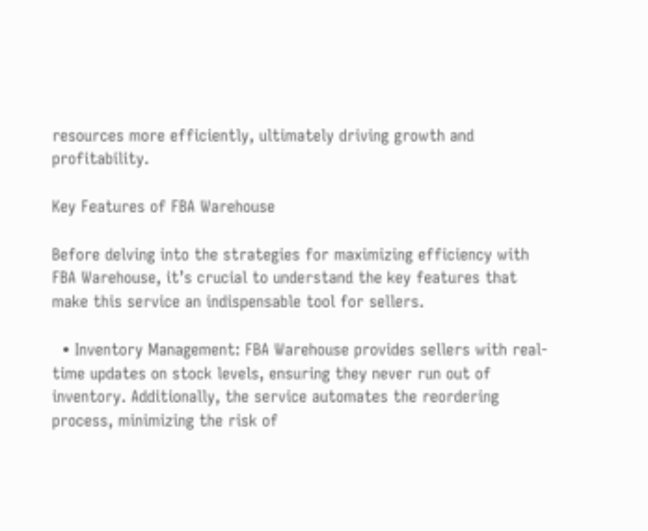resources more efficiently, ultimately driving growth and profitability.

Key Features of FBA Warehouse

Before delving into the strategies for maximizing efficiency with FBA Warehouse, it’s crucial to understand the key features that make this service an indispensable tool for sellers.

  • Inventory Management: FBA Warehouse provides sellers with real-time updates on stock levels, ensuring they never run out of inventory. Additionally, the service automates the reordering process, minimizing the risk of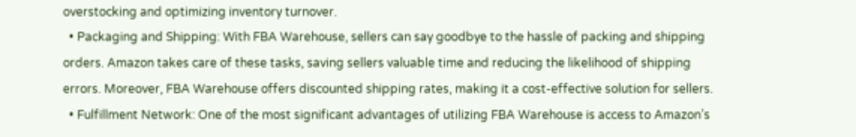overstocking and optimizing inventory turnover.
  • Packaging and Shipping: With FBA Warehouse, sellers can say goodbye to the hassle of packing and shipping orders. Amazon takes care of these tasks, saving sellers valuable time and reducing the likelihood of shipping errors. Moreover, FBA Warehouse offers discounted shipping rates, making it a cost-effective solution for sellers.
  • Fulfillment Network: One of the most significant advantages of utilizing FBA Warehouse is access to Amazon’s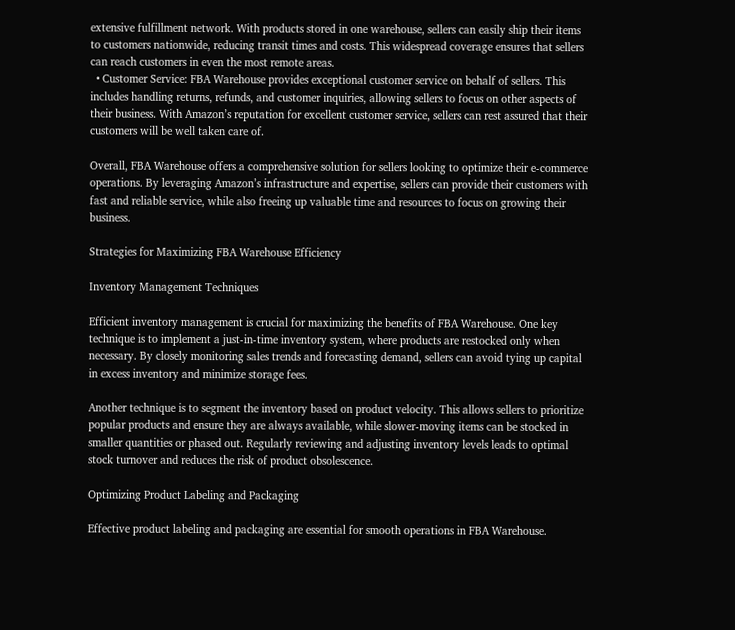extensive fulfillment network. With products stored in one warehouse, sellers can easily ship their items to customers nationwide, reducing transit times and costs. This widespread coverage ensures that sellers can reach customers in even the most remote areas.
  • Customer Service: FBA Warehouse provides exceptional customer service on behalf of sellers. This includes handling returns, refunds, and customer inquiries, allowing sellers to focus on other aspects of their business. With Amazon’s reputation for excellent customer service, sellers can rest assured that their customers will be well taken care of.

Overall, FBA Warehouse offers a comprehensive solution for sellers looking to optimize their e-commerce operations. By leveraging Amazon’s infrastructure and expertise, sellers can provide their customers with fast and reliable service, while also freeing up valuable time and resources to focus on growing their business.

Strategies for Maximizing FBA Warehouse Efficiency

Inventory Management Techniques

Efficient inventory management is crucial for maximizing the benefits of FBA Warehouse. One key technique is to implement a just-in-time inventory system, where products are restocked only when necessary. By closely monitoring sales trends and forecasting demand, sellers can avoid tying up capital in excess inventory and minimize storage fees.

Another technique is to segment the inventory based on product velocity. This allows sellers to prioritize popular products and ensure they are always available, while slower-moving items can be stocked in smaller quantities or phased out. Regularly reviewing and adjusting inventory levels leads to optimal stock turnover and reduces the risk of product obsolescence.

Optimizing Product Labeling and Packaging

Effective product labeling and packaging are essential for smooth operations in FBA Warehouse.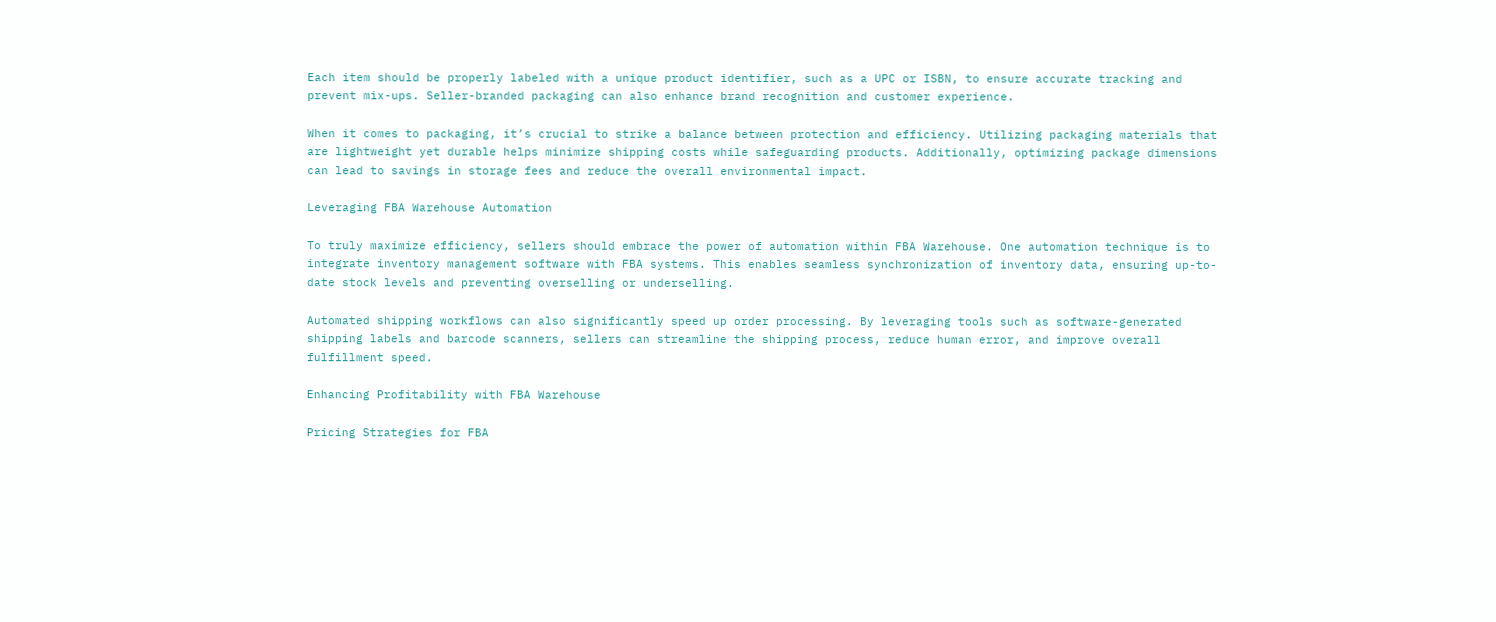Each item should be properly labeled with a unique product identifier, such as a UPC or ISBN, to ensure accurate tracking and prevent mix-ups. Seller-branded packaging can also enhance brand recognition and customer experience.

When it comes to packaging, it’s crucial to strike a balance between protection and efficiency. Utilizing packaging materials that are lightweight yet durable helps minimize shipping costs while safeguarding products. Additionally, optimizing package dimensions can lead to savings in storage fees and reduce the overall environmental impact.

Leveraging FBA Warehouse Automation

To truly maximize efficiency, sellers should embrace the power of automation within FBA Warehouse. One automation technique is to integrate inventory management software with FBA systems. This enables seamless synchronization of inventory data, ensuring up-to-date stock levels and preventing overselling or underselling.

Automated shipping workflows can also significantly speed up order processing. By leveraging tools such as software-generated shipping labels and barcode scanners, sellers can streamline the shipping process, reduce human error, and improve overall fulfillment speed.

Enhancing Profitability with FBA Warehouse

Pricing Strategies for FBA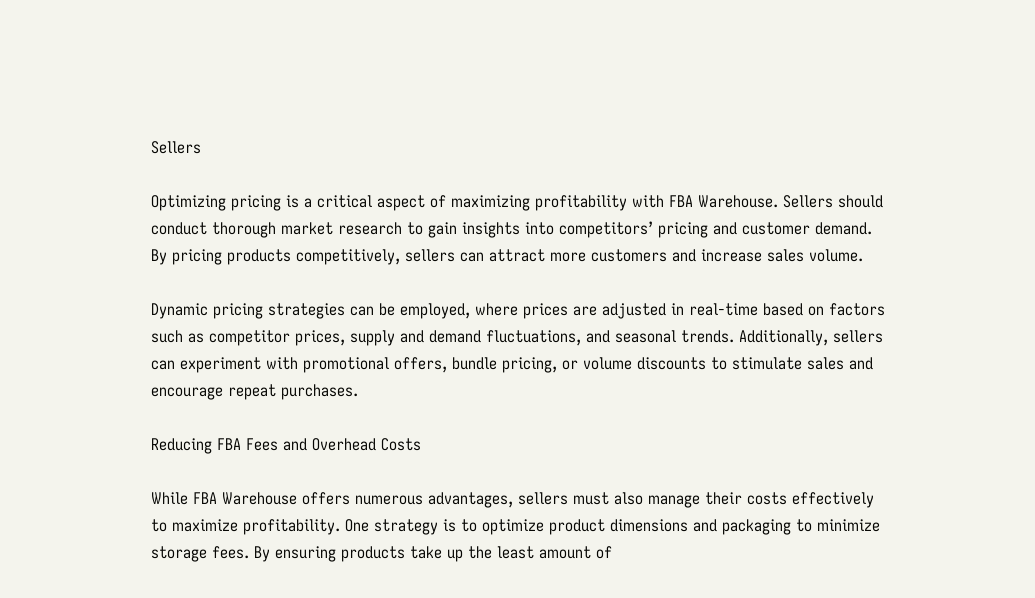Sellers

Optimizing pricing is a critical aspect of maximizing profitability with FBA Warehouse. Sellers should conduct thorough market research to gain insights into competitors’ pricing and customer demand. By pricing products competitively, sellers can attract more customers and increase sales volume.

Dynamic pricing strategies can be employed, where prices are adjusted in real-time based on factors such as competitor prices, supply and demand fluctuations, and seasonal trends. Additionally, sellers can experiment with promotional offers, bundle pricing, or volume discounts to stimulate sales and encourage repeat purchases.

Reducing FBA Fees and Overhead Costs

While FBA Warehouse offers numerous advantages, sellers must also manage their costs effectively to maximize profitability. One strategy is to optimize product dimensions and packaging to minimize storage fees. By ensuring products take up the least amount of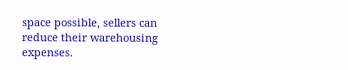space possible, sellers can reduce their warehousing expenses.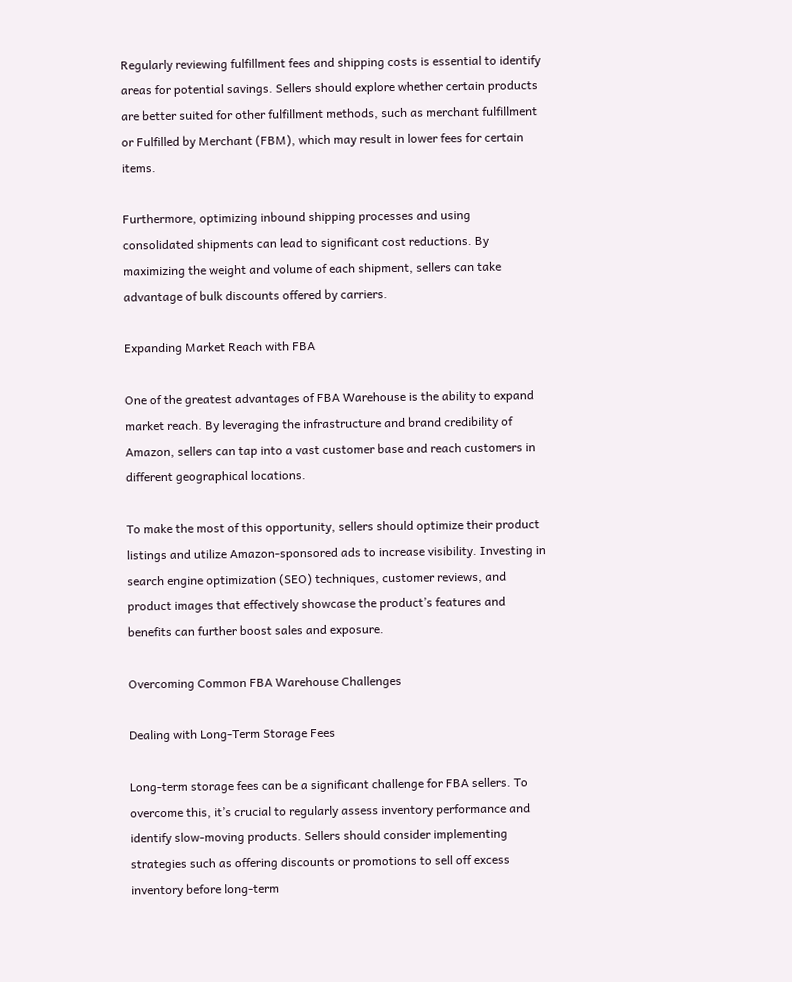Regularly reviewing fulfillment fees and shipping costs is essential to identify areas for potential savings. Sellers should explore whether certain products are better suited for other fulfillment methods, such as merchant fulfillment or Fulfilled by Merchant (FBM), which may result in lower fees for certain items.

Furthermore, optimizing inbound shipping processes and using consolidated shipments can lead to significant cost reductions. By maximizing the weight and volume of each shipment, sellers can take advantage of bulk discounts offered by carriers.

Expanding Market Reach with FBA

One of the greatest advantages of FBA Warehouse is the ability to expand market reach. By leveraging the infrastructure and brand credibility of Amazon, sellers can tap into a vast customer base and reach customers in different geographical locations.

To make the most of this opportunity, sellers should optimize their product listings and utilize Amazon-sponsored ads to increase visibility. Investing in search engine optimization (SEO) techniques, customer reviews, and product images that effectively showcase the product’s features and benefits can further boost sales and exposure.

Overcoming Common FBA Warehouse Challenges

Dealing with Long-Term Storage Fees

Long-term storage fees can be a significant challenge for FBA sellers. To overcome this, it’s crucial to regularly assess inventory performance and identify slow-moving products. Sellers should consider implementing strategies such as offering discounts or promotions to sell off excess inventory before long-term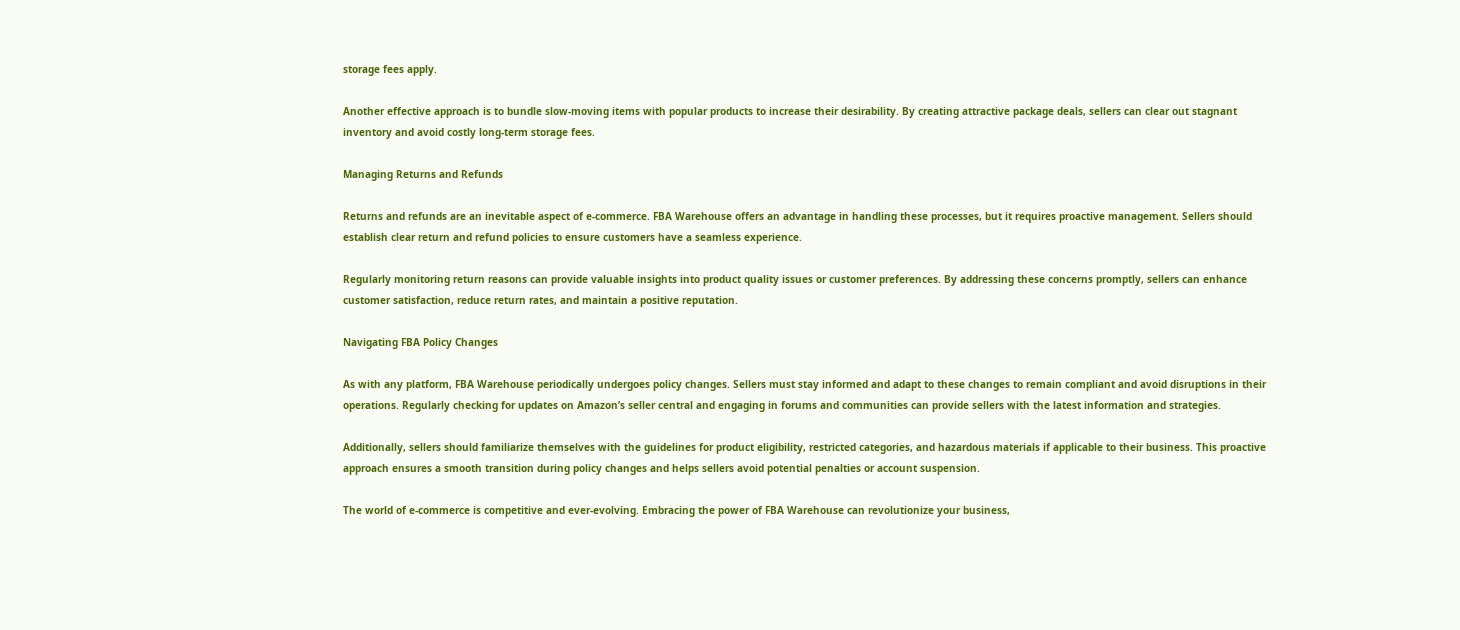storage fees apply.

Another effective approach is to bundle slow-moving items with popular products to increase their desirability. By creating attractive package deals, sellers can clear out stagnant inventory and avoid costly long-term storage fees.

Managing Returns and Refunds

Returns and refunds are an inevitable aspect of e-commerce. FBA Warehouse offers an advantage in handling these processes, but it requires proactive management. Sellers should establish clear return and refund policies to ensure customers have a seamless experience.

Regularly monitoring return reasons can provide valuable insights into product quality issues or customer preferences. By addressing these concerns promptly, sellers can enhance customer satisfaction, reduce return rates, and maintain a positive reputation.

Navigating FBA Policy Changes

As with any platform, FBA Warehouse periodically undergoes policy changes. Sellers must stay informed and adapt to these changes to remain compliant and avoid disruptions in their operations. Regularly checking for updates on Amazon’s seller central and engaging in forums and communities can provide sellers with the latest information and strategies.

Additionally, sellers should familiarize themselves with the guidelines for product eligibility, restricted categories, and hazardous materials if applicable to their business. This proactive approach ensures a smooth transition during policy changes and helps sellers avoid potential penalties or account suspension.

The world of e-commerce is competitive and ever-evolving. Embracing the power of FBA Warehouse can revolutionize your business,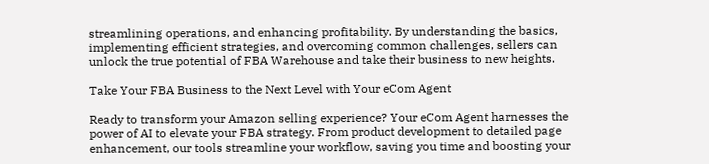streamlining operations, and enhancing profitability. By understanding the basics, implementing efficient strategies, and overcoming common challenges, sellers can unlock the true potential of FBA Warehouse and take their business to new heights.

Take Your FBA Business to the Next Level with Your eCom Agent

Ready to transform your Amazon selling experience? Your eCom Agent harnesses the power of AI to elevate your FBA strategy. From product development to detailed page enhancement, our tools streamline your workflow, saving you time and boosting your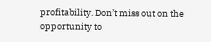profitability. Don’t miss out on the opportunity to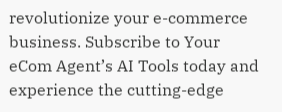revolutionize your e-commerce business. Subscribe to Your eCom Agent’s AI Tools today and experience the cutting-edge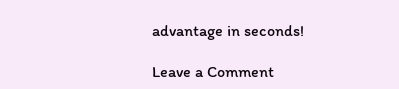advantage in seconds!

Leave a Comment